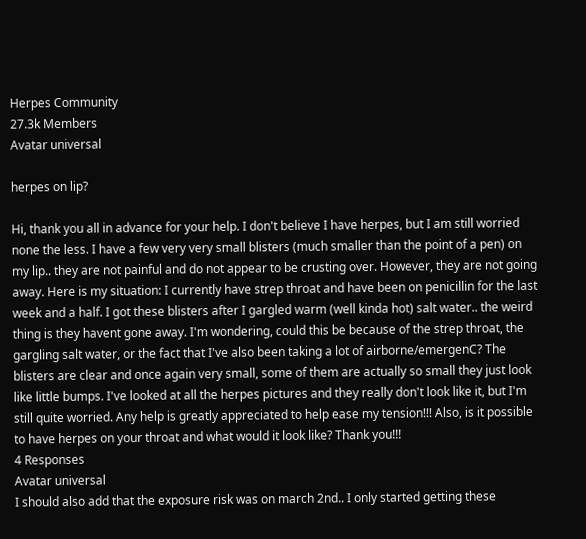Herpes Community
27.3k Members
Avatar universal

herpes on lip?

Hi, thank you all in advance for your help. I don't believe I have herpes, but I am still worried none the less. I have a few very very small blisters (much smaller than the point of a pen) on my lip.. they are not painful and do not appear to be crusting over. However, they are not going away. Here is my situation: I currently have strep throat and have been on penicillin for the last week and a half. I got these blisters after I gargled warm (well kinda hot) salt water.. the weird thing is they havent gone away. I'm wondering, could this be because of the strep throat, the gargling salt water, or the fact that I've also been taking a lot of airborne/emergenC? The blisters are clear and once again very small, some of them are actually so small they just look like little bumps. I've looked at all the herpes pictures and they really don't look like it, but I'm still quite worried. Any help is greatly appreciated to help ease my tension!!! Also, is it possible to have herpes on your throat and what would it look like? Thank you!!!
4 Responses
Avatar universal
I should also add that the exposure risk was on march 2nd.. I only started getting these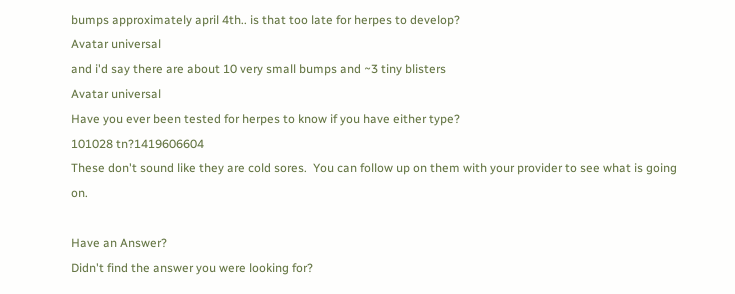bumps approximately april 4th.. is that too late for herpes to develop?
Avatar universal
and i'd say there are about 10 very small bumps and ~3 tiny blisters
Avatar universal
Have you ever been tested for herpes to know if you have either type?
101028 tn?1419606604
These don't sound like they are cold sores.  You can follow up on them with your provider to see what is going on.

Have an Answer?
Didn't find the answer you were looking for?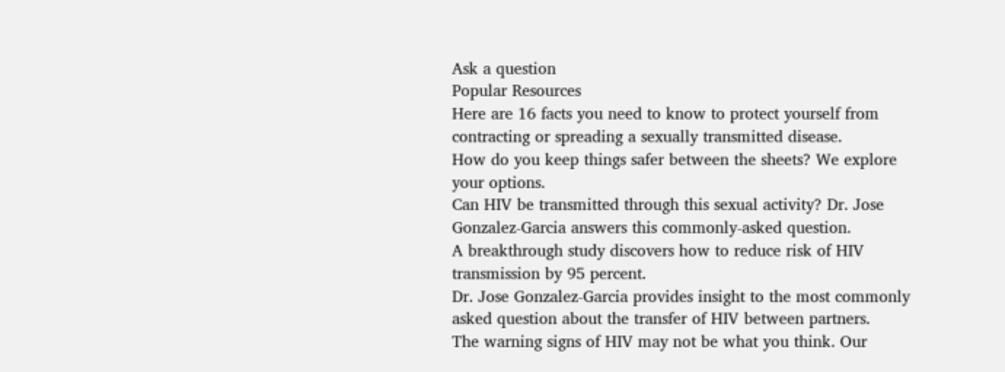Ask a question
Popular Resources
Here are 16 facts you need to know to protect yourself from contracting or spreading a sexually transmitted disease.
How do you keep things safer between the sheets? We explore your options.
Can HIV be transmitted through this sexual activity? Dr. Jose Gonzalez-Garcia answers this commonly-asked question.
A breakthrough study discovers how to reduce risk of HIV transmission by 95 percent.
Dr. Jose Gonzalez-Garcia provides insight to the most commonly asked question about the transfer of HIV between partners.
The warning signs of HIV may not be what you think. Our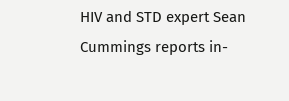HIV and STD expert Sean Cummings reports in-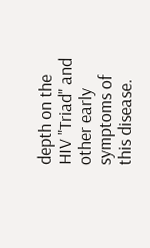depth on the HIV "Triad" and other early symptoms of this disease.